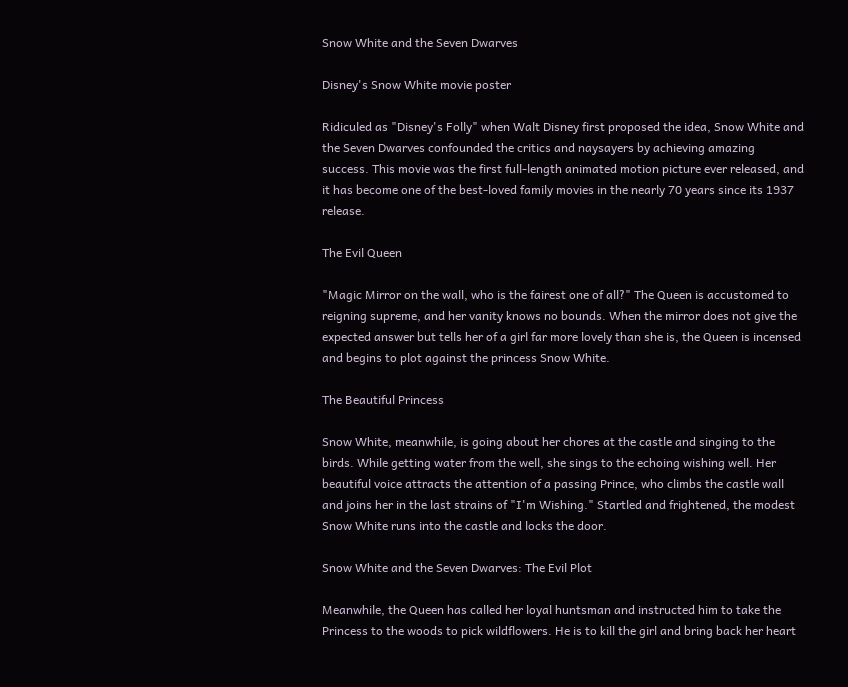Snow White and the Seven Dwarves

Disney's Snow White movie poster

Ridiculed as "Disney's Folly" when Walt Disney first proposed the idea, Snow White and the Seven Dwarves confounded the critics and naysayers by achieving amazing success. This movie was the first full-length animated motion picture ever released, and it has become one of the best-loved family movies in the nearly 70 years since its 1937 release.

The Evil Queen

"Magic Mirror on the wall, who is the fairest one of all?" The Queen is accustomed to reigning supreme, and her vanity knows no bounds. When the mirror does not give the expected answer but tells her of a girl far more lovely than she is, the Queen is incensed and begins to plot against the princess Snow White.

The Beautiful Princess

Snow White, meanwhile, is going about her chores at the castle and singing to the birds. While getting water from the well, she sings to the echoing wishing well. Her beautiful voice attracts the attention of a passing Prince, who climbs the castle wall and joins her in the last strains of "I'm Wishing." Startled and frightened, the modest Snow White runs into the castle and locks the door.

Snow White and the Seven Dwarves: The Evil Plot

Meanwhile, the Queen has called her loyal huntsman and instructed him to take the Princess to the woods to pick wildflowers. He is to kill the girl and bring back her heart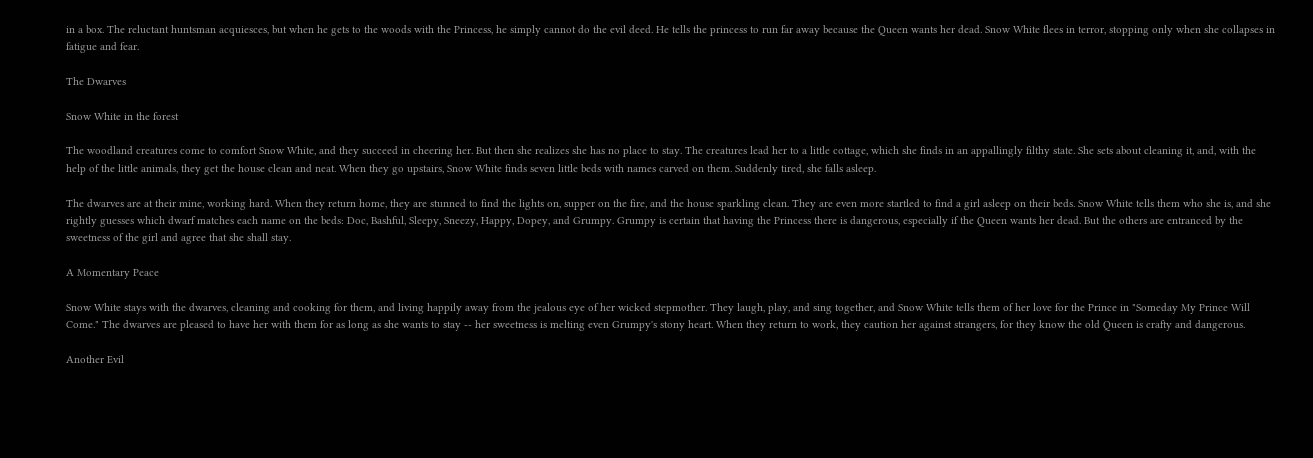in a box. The reluctant huntsman acquiesces, but when he gets to the woods with the Princess, he simply cannot do the evil deed. He tells the princess to run far away because the Queen wants her dead. Snow White flees in terror, stopping only when she collapses in fatigue and fear.

The Dwarves

Snow White in the forest

The woodland creatures come to comfort Snow White, and they succeed in cheering her. But then she realizes she has no place to stay. The creatures lead her to a little cottage, which she finds in an appallingly filthy state. She sets about cleaning it, and, with the help of the little animals, they get the house clean and neat. When they go upstairs, Snow White finds seven little beds with names carved on them. Suddenly tired, she falls asleep.

The dwarves are at their mine, working hard. When they return home, they are stunned to find the lights on, supper on the fire, and the house sparkling clean. They are even more startled to find a girl asleep on their beds. Snow White tells them who she is, and she rightly guesses which dwarf matches each name on the beds: Doc, Bashful, Sleepy, Sneezy, Happy, Dopey, and Grumpy. Grumpy is certain that having the Princess there is dangerous, especially if the Queen wants her dead. But the others are entranced by the sweetness of the girl and agree that she shall stay.

A Momentary Peace

Snow White stays with the dwarves, cleaning and cooking for them, and living happily away from the jealous eye of her wicked stepmother. They laugh, play, and sing together, and Snow White tells them of her love for the Prince in "Someday My Prince Will Come." The dwarves are pleased to have her with them for as long as she wants to stay -- her sweetness is melting even Grumpy's stony heart. When they return to work, they caution her against strangers, for they know the old Queen is crafty and dangerous.

Another Evil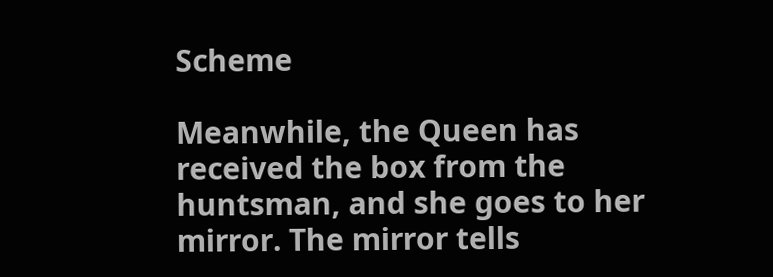Scheme

Meanwhile, the Queen has received the box from the huntsman, and she goes to her mirror. The mirror tells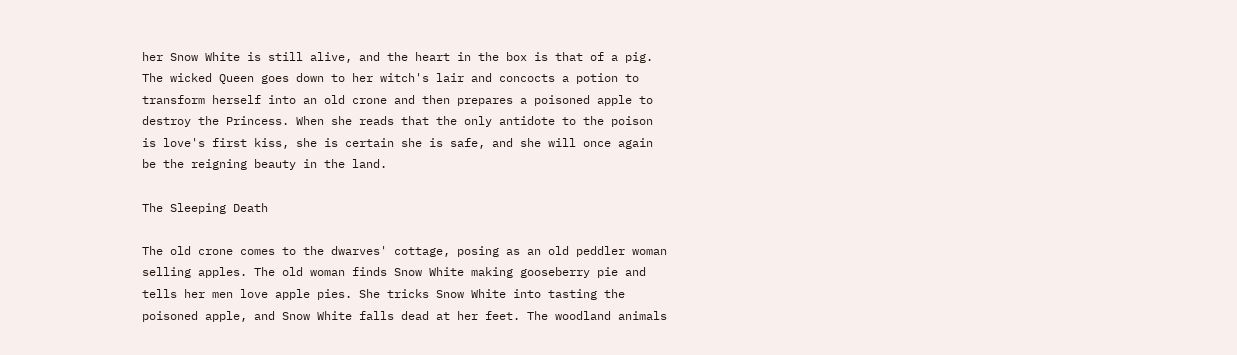her Snow White is still alive, and the heart in the box is that of a pig. The wicked Queen goes down to her witch's lair and concocts a potion to transform herself into an old crone and then prepares a poisoned apple to destroy the Princess. When she reads that the only antidote to the poison is love's first kiss, she is certain she is safe, and she will once again be the reigning beauty in the land.

The Sleeping Death

The old crone comes to the dwarves' cottage, posing as an old peddler woman selling apples. The old woman finds Snow White making gooseberry pie and tells her men love apple pies. She tricks Snow White into tasting the poisoned apple, and Snow White falls dead at her feet. The woodland animals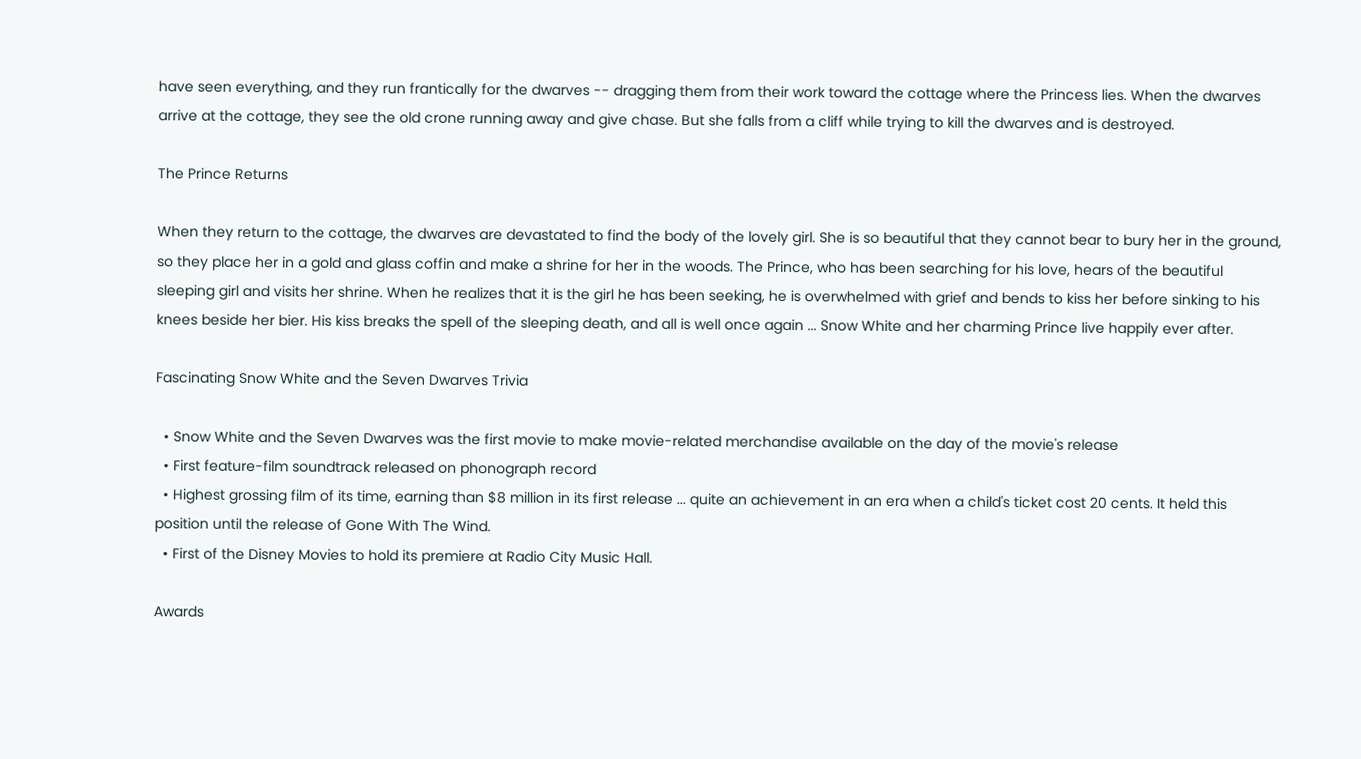have seen everything, and they run frantically for the dwarves -- dragging them from their work toward the cottage where the Princess lies. When the dwarves arrive at the cottage, they see the old crone running away and give chase. But she falls from a cliff while trying to kill the dwarves and is destroyed.

The Prince Returns

When they return to the cottage, the dwarves are devastated to find the body of the lovely girl. She is so beautiful that they cannot bear to bury her in the ground, so they place her in a gold and glass coffin and make a shrine for her in the woods. The Prince, who has been searching for his love, hears of the beautiful sleeping girl and visits her shrine. When he realizes that it is the girl he has been seeking, he is overwhelmed with grief and bends to kiss her before sinking to his knees beside her bier. His kiss breaks the spell of the sleeping death, and all is well once again ... Snow White and her charming Prince live happily ever after.

Fascinating Snow White and the Seven Dwarves Trivia

  • Snow White and the Seven Dwarves was the first movie to make movie-related merchandise available on the day of the movie's release
  • First feature-film soundtrack released on phonograph record
  • Highest grossing film of its time, earning than $8 million in its first release ... quite an achievement in an era when a child's ticket cost 20 cents. It held this position until the release of Gone With The Wind.
  • First of the Disney Movies to hold its premiere at Radio City Music Hall.

Awards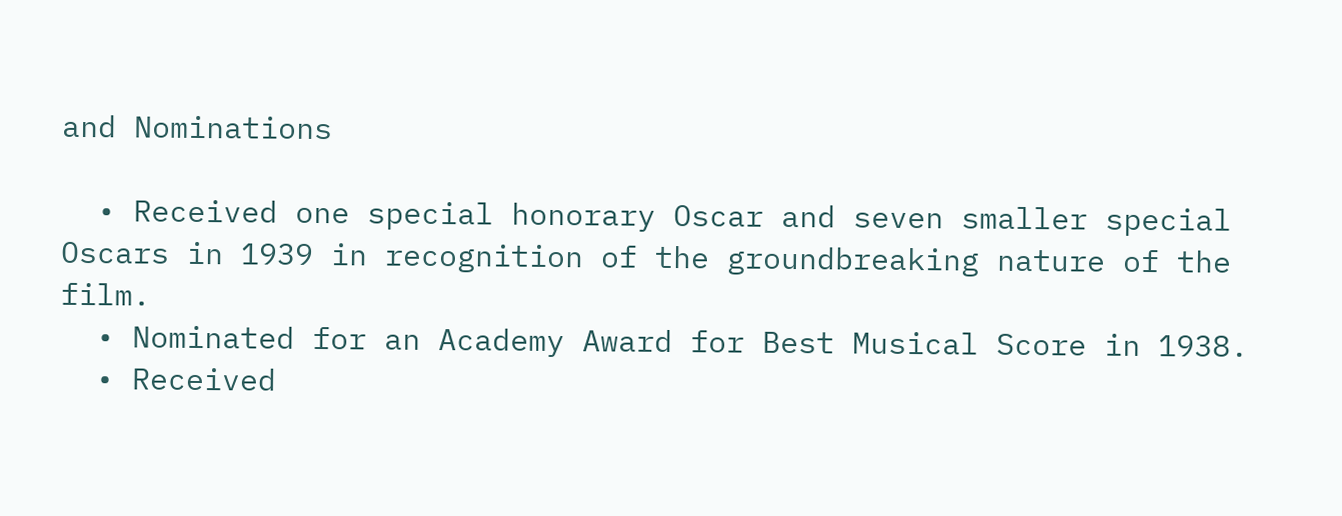and Nominations

  • Received one special honorary Oscar and seven smaller special Oscars in 1939 in recognition of the groundbreaking nature of the film.
  • Nominated for an Academy Award for Best Musical Score in 1938.
  • Received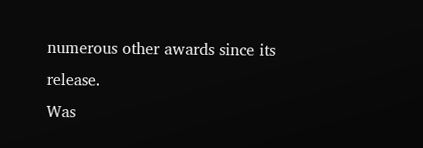numerous other awards since its release.
Was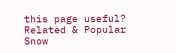this page useful?
Related & Popular
Snow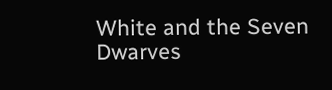White and the Seven Dwarves